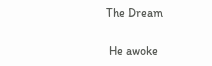The Dream

 He awoke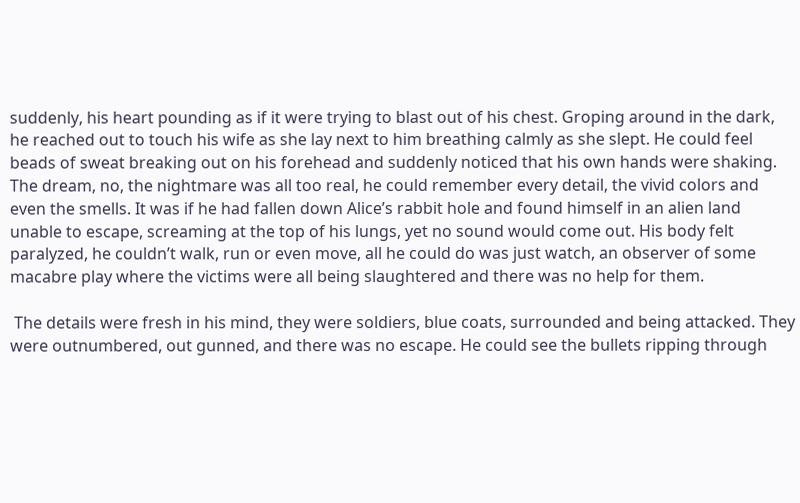suddenly, his heart pounding as if it were trying to blast out of his chest. Groping around in the dark, he reached out to touch his wife as she lay next to him breathing calmly as she slept. He could feel beads of sweat breaking out on his forehead and suddenly noticed that his own hands were shaking. The dream, no, the nightmare was all too real, he could remember every detail, the vivid colors and even the smells. It was if he had fallen down Alice’s rabbit hole and found himself in an alien land unable to escape, screaming at the top of his lungs, yet no sound would come out. His body felt paralyzed, he couldn’t walk, run or even move, all he could do was just watch, an observer of some macabre play where the victims were all being slaughtered and there was no help for them.

 The details were fresh in his mind, they were soldiers, blue coats, surrounded and being attacked. They were outnumbered, out gunned, and there was no escape. He could see the bullets ripping through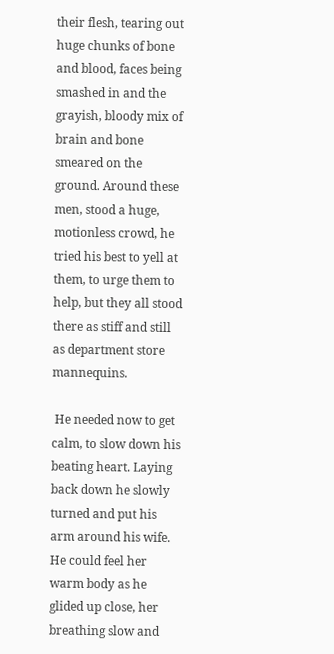their flesh, tearing out huge chunks of bone and blood, faces being smashed in and the grayish, bloody mix of brain and bone smeared on the ground. Around these men, stood a huge, motionless crowd, he tried his best to yell at them, to urge them to help, but they all stood there as stiff and still as department store mannequins.

 He needed now to get calm, to slow down his beating heart. Laying back down he slowly turned and put his arm around his wife. He could feel her warm body as he glided up close, her breathing slow and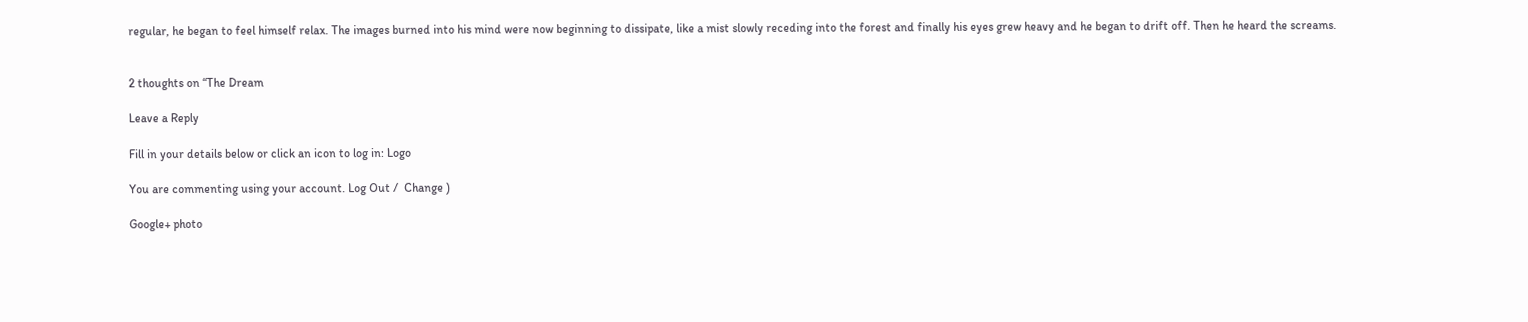regular, he began to feel himself relax. The images burned into his mind were now beginning to dissipate, like a mist slowly receding into the forest and finally his eyes grew heavy and he began to drift off. Then he heard the screams.


2 thoughts on “The Dream

Leave a Reply

Fill in your details below or click an icon to log in: Logo

You are commenting using your account. Log Out /  Change )

Google+ photo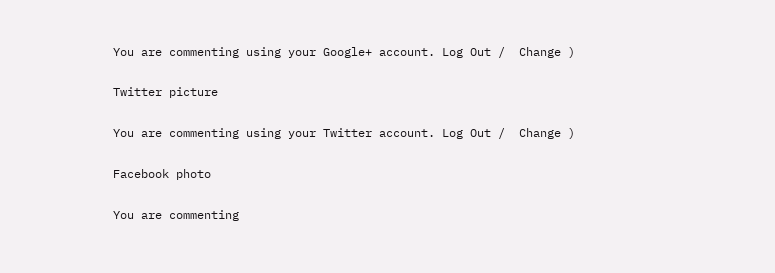You are commenting using your Google+ account. Log Out /  Change )

Twitter picture

You are commenting using your Twitter account. Log Out /  Change )

Facebook photo

You are commenting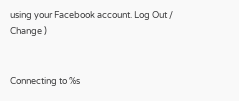using your Facebook account. Log Out /  Change )


Connecting to %s